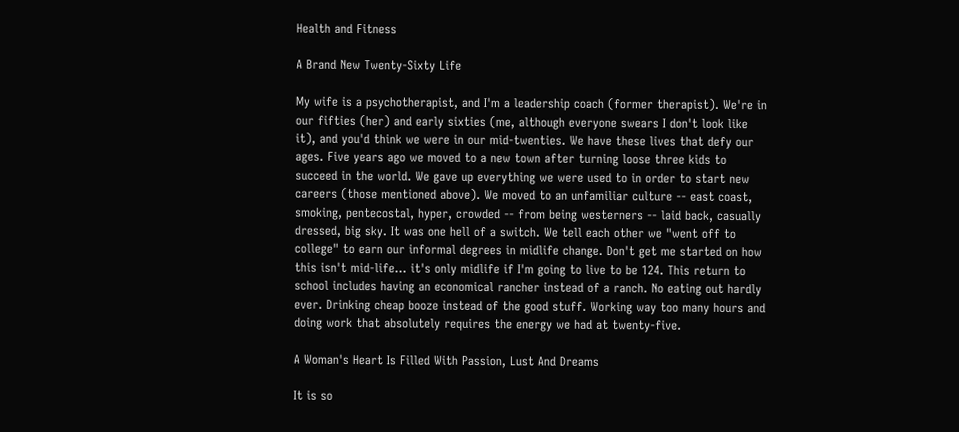Health and Fitness

A Brand New Twenty-Sixty Life

My wife is a psychotherapist, and I'm a leadership coach (former therapist). We're in our fifties (her) and early sixties (me, although everyone swears I don't look like it), and you'd think we were in our mid-twenties. We have these lives that defy our ages. Five years ago we moved to a new town after turning loose three kids to succeed in the world. We gave up everything we were used to in order to start new careers (those mentioned above). We moved to an unfamiliar culture -- east coast, smoking, pentecostal, hyper, crowded -- from being westerners -- laid back, casually dressed, big sky. It was one hell of a switch. We tell each other we "went off to college" to earn our informal degrees in midlife change. Don't get me started on how this isn't mid-life... it's only midlife if I'm going to live to be 124. This return to school includes having an economical rancher instead of a ranch. No eating out hardly ever. Drinking cheap booze instead of the good stuff. Working way too many hours and doing work that absolutely requires the energy we had at twenty-five.

A Woman's Heart Is Filled With Passion, Lust And Dreams

It is so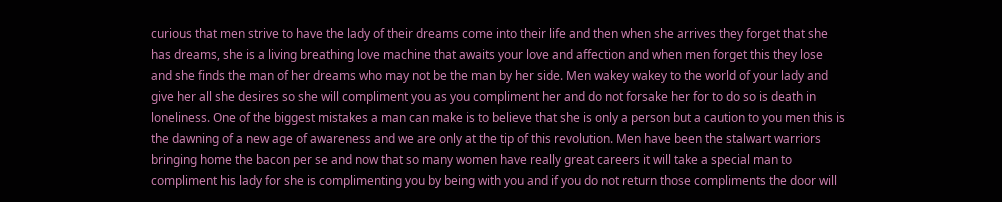curious that men strive to have the lady of their dreams come into their life and then when she arrives they forget that she has dreams, she is a living breathing love machine that awaits your love and affection and when men forget this they lose and she finds the man of her dreams who may not be the man by her side. Men wakey wakey to the world of your lady and give her all she desires so she will compliment you as you compliment her and do not forsake her for to do so is death in loneliness. One of the biggest mistakes a man can make is to believe that she is only a person but a caution to you men this is the dawning of a new age of awareness and we are only at the tip of this revolution. Men have been the stalwart warriors bringing home the bacon per se and now that so many women have really great careers it will take a special man to compliment his lady for she is complimenting you by being with you and if you do not return those compliments the door will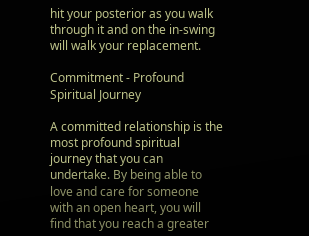hit your posterior as you walk through it and on the in-swing will walk your replacement.

Commitment - Profound Spiritual Journey

A committed relationship is the most profound spiritual journey that you can undertake. By being able to love and care for someone with an open heart, you will find that you reach a greater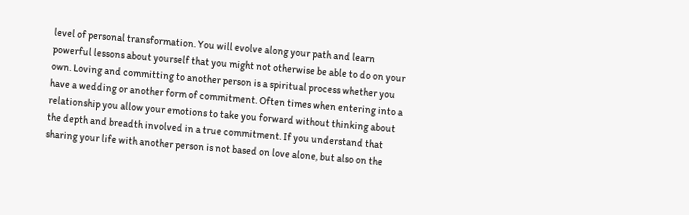level of personal transformation. You will evolve along your path and learn powerful lessons about yourself that you might not otherwise be able to do on your own. Loving and committing to another person is a spiritual process whether you have a wedding or another form of commitment. Often times when entering into a relationship you allow your emotions to take you forward without thinking about the depth and breadth involved in a true commitment. If you understand that sharing your life with another person is not based on love alone, but also on the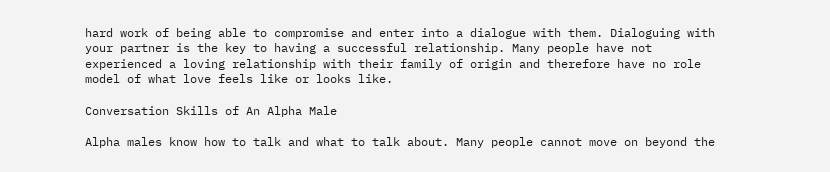hard work of being able to compromise and enter into a dialogue with them. Dialoguing with your partner is the key to having a successful relationship. Many people have not experienced a loving relationship with their family of origin and therefore have no role model of what love feels like or looks like.

Conversation Skills of An Alpha Male

Alpha males know how to talk and what to talk about. Many people cannot move on beyond the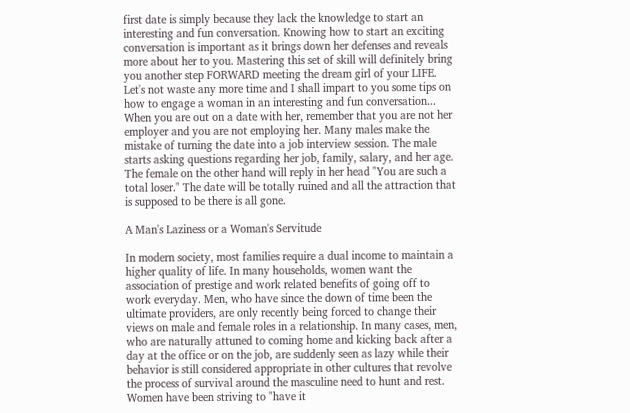first date is simply because they lack the knowledge to start an interesting and fun conversation. Knowing how to start an exciting conversation is important as it brings down her defenses and reveals more about her to you. Mastering this set of skill will definitely bring you another step FORWARD meeting the dream girl of your LIFE. Let's not waste any more time and I shall impart to you some tips on how to engage a woman in an interesting and fun conversation... When you are out on a date with her, remember that you are not her employer and you are not employing her. Many males make the mistake of turning the date into a job interview session. The male starts asking questions regarding her job, family, salary, and her age. The female on the other hand will reply in her head "You are such a total loser." The date will be totally ruined and all the attraction that is supposed to be there is all gone.

A Man's Laziness or a Woman's Servitude

In modern society, most families require a dual income to maintain a higher quality of life. In many households, women want the association of prestige and work related benefits of going off to work everyday. Men, who have since the down of time been the ultimate providers, are only recently being forced to change their views on male and female roles in a relationship. In many cases, men, who are naturally attuned to coming home and kicking back after a day at the office or on the job, are suddenly seen as lazy while their behavior is still considered appropriate in other cultures that revolve the process of survival around the masculine need to hunt and rest. Women have been striving to "have it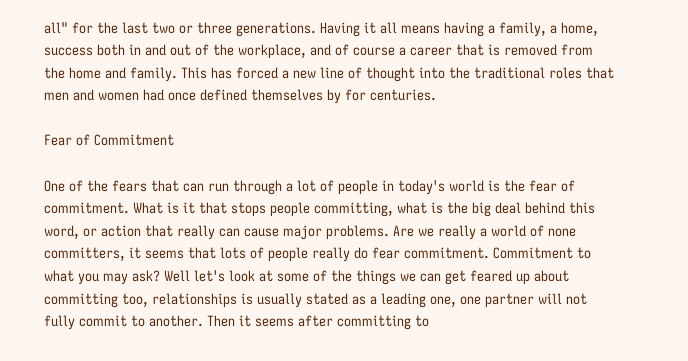all" for the last two or three generations. Having it all means having a family, a home, success both in and out of the workplace, and of course a career that is removed from the home and family. This has forced a new line of thought into the traditional roles that men and women had once defined themselves by for centuries.

Fear of Commitment

One of the fears that can run through a lot of people in today's world is the fear of commitment. What is it that stops people committing, what is the big deal behind this word, or action that really can cause major problems. Are we really a world of none committers, it seems that lots of people really do fear commitment. Commitment to what you may ask? Well let's look at some of the things we can get feared up about committing too, relationships is usually stated as a leading one, one partner will not fully commit to another. Then it seems after committing to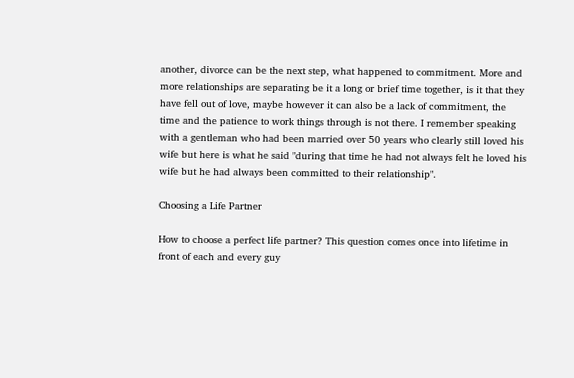another, divorce can be the next step, what happened to commitment. More and more relationships are separating be it a long or brief time together, is it that they have fell out of love, maybe however it can also be a lack of commitment, the time and the patience to work things through is not there. I remember speaking with a gentleman who had been married over 50 years who clearly still loved his wife but here is what he said "during that time he had not always felt he loved his wife but he had always been committed to their relationship".

Choosing a Life Partner

How to choose a perfect life partner? This question comes once into lifetime in front of each and every guy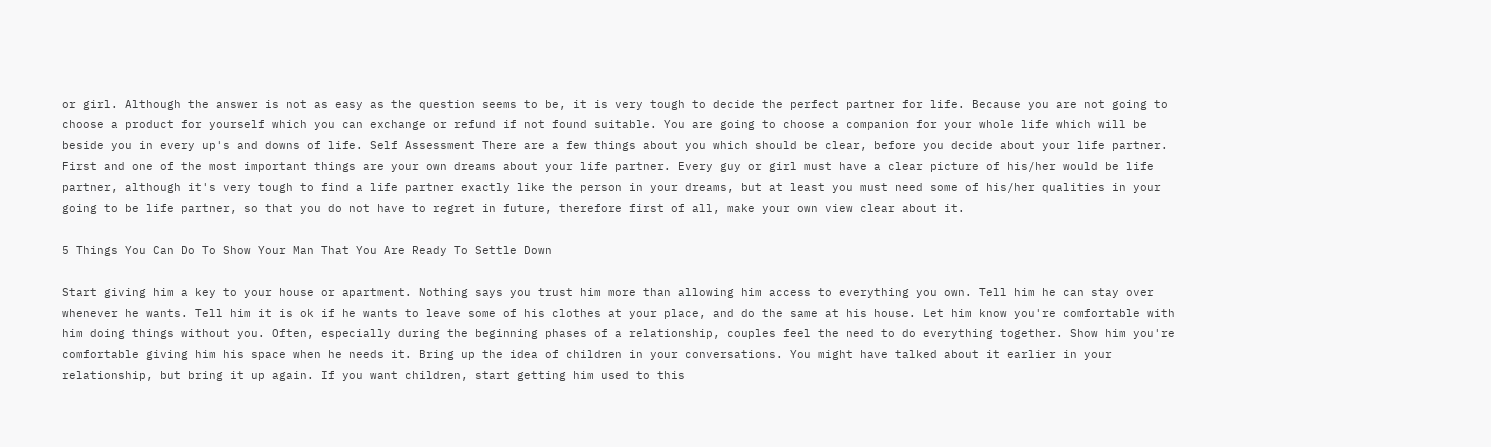or girl. Although the answer is not as easy as the question seems to be, it is very tough to decide the perfect partner for life. Because you are not going to choose a product for yourself which you can exchange or refund if not found suitable. You are going to choose a companion for your whole life which will be beside you in every up's and downs of life. Self Assessment There are a few things about you which should be clear, before you decide about your life partner. First and one of the most important things are your own dreams about your life partner. Every guy or girl must have a clear picture of his/her would be life partner, although it's very tough to find a life partner exactly like the person in your dreams, but at least you must need some of his/her qualities in your going to be life partner, so that you do not have to regret in future, therefore first of all, make your own view clear about it.

5 Things You Can Do To Show Your Man That You Are Ready To Settle Down

Start giving him a key to your house or apartment. Nothing says you trust him more than allowing him access to everything you own. Tell him he can stay over whenever he wants. Tell him it is ok if he wants to leave some of his clothes at your place, and do the same at his house. Let him know you're comfortable with him doing things without you. Often, especially during the beginning phases of a relationship, couples feel the need to do everything together. Show him you're comfortable giving him his space when he needs it. Bring up the idea of children in your conversations. You might have talked about it earlier in your relationship, but bring it up again. If you want children, start getting him used to this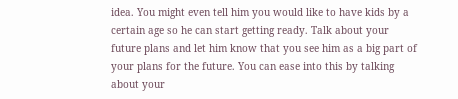idea. You might even tell him you would like to have kids by a certain age so he can start getting ready. Talk about your future plans and let him know that you see him as a big part of your plans for the future. You can ease into this by talking about your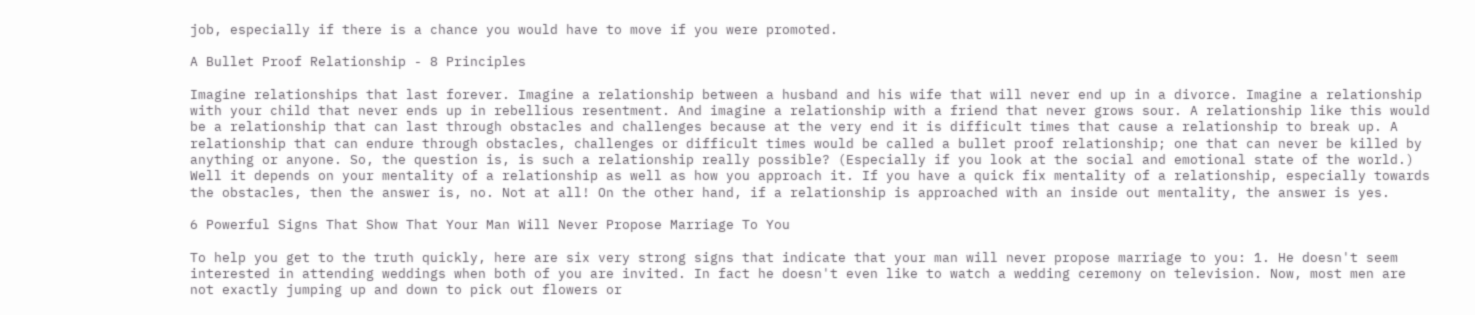job, especially if there is a chance you would have to move if you were promoted.

A Bullet Proof Relationship - 8 Principles

Imagine relationships that last forever. Imagine a relationship between a husband and his wife that will never end up in a divorce. Imagine a relationship with your child that never ends up in rebellious resentment. And imagine a relationship with a friend that never grows sour. A relationship like this would be a relationship that can last through obstacles and challenges because at the very end it is difficult times that cause a relationship to break up. A relationship that can endure through obstacles, challenges or difficult times would be called a bullet proof relationship; one that can never be killed by anything or anyone. So, the question is, is such a relationship really possible? (Especially if you look at the social and emotional state of the world.) Well it depends on your mentality of a relationship as well as how you approach it. If you have a quick fix mentality of a relationship, especially towards the obstacles, then the answer is, no. Not at all! On the other hand, if a relationship is approached with an inside out mentality, the answer is yes.

6 Powerful Signs That Show That Your Man Will Never Propose Marriage To You

To help you get to the truth quickly, here are six very strong signs that indicate that your man will never propose marriage to you: 1. He doesn't seem interested in attending weddings when both of you are invited. In fact he doesn't even like to watch a wedding ceremony on television. Now, most men are not exactly jumping up and down to pick out flowers or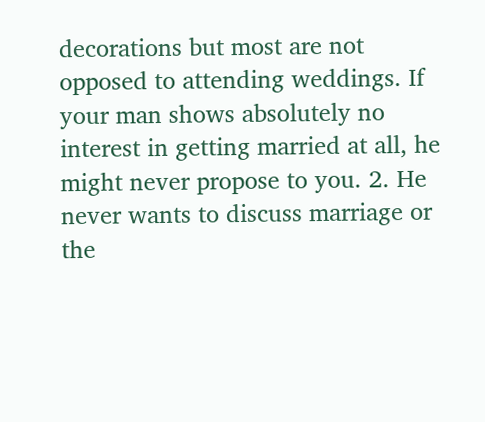decorations but most are not opposed to attending weddings. If your man shows absolutely no interest in getting married at all, he might never propose to you. 2. He never wants to discuss marriage or the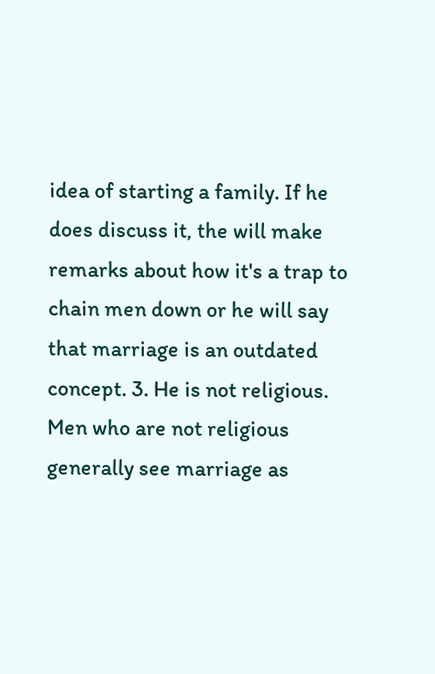idea of starting a family. If he does discuss it, the will make remarks about how it's a trap to chain men down or he will say that marriage is an outdated concept. 3. He is not religious. Men who are not religious generally see marriage as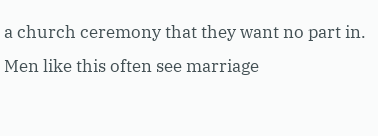a church ceremony that they want no part in. Men like this often see marriage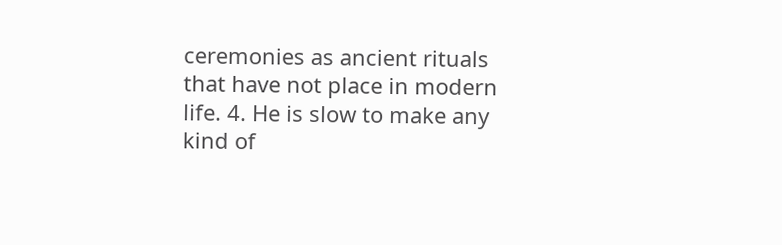ceremonies as ancient rituals that have not place in modern life. 4. He is slow to make any kind of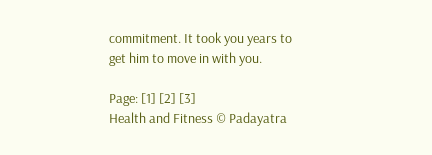commitment. It took you years to get him to move in with you.

Page: [1] [2] [3]
Health and Fitness © Padayatra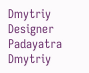Dmytriy
Designer Padayatra Dmytriy